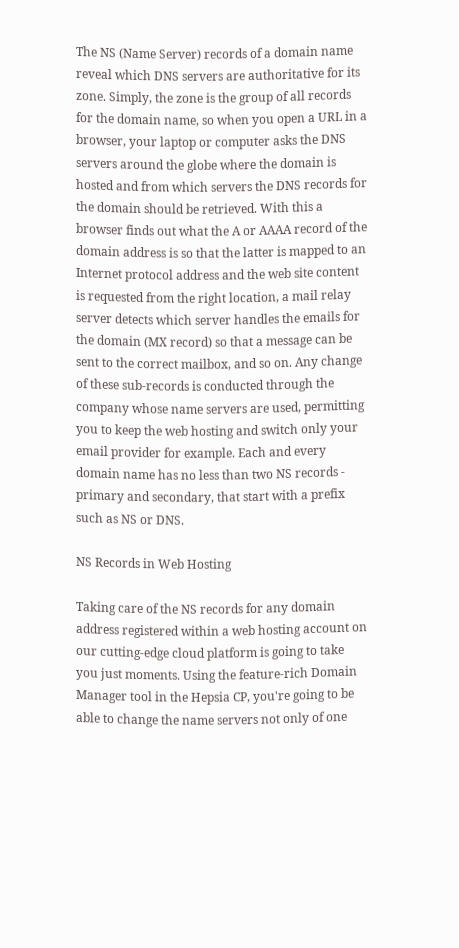The NS (Name Server) records of a domain name reveal which DNS servers are authoritative for its zone. Simply, the zone is the group of all records for the domain name, so when you open a URL in a browser, your laptop or computer asks the DNS servers around the globe where the domain is hosted and from which servers the DNS records for the domain should be retrieved. With this a browser finds out what the A or AAAA record of the domain address is so that the latter is mapped to an Internet protocol address and the web site content is requested from the right location, a mail relay server detects which server handles the emails for the domain (MX record) so that a message can be sent to the correct mailbox, and so on. Any change of these sub-records is conducted through the company whose name servers are used, permitting you to keep the web hosting and switch only your email provider for example. Each and every domain name has no less than two NS records - primary and secondary, that start with a prefix such as NS or DNS.

NS Records in Web Hosting

Taking care of the NS records for any domain address registered within a web hosting account on our cutting-edge cloud platform is going to take you just moments. Using the feature-rich Domain Manager tool in the Hepsia CP, you're going to be able to change the name servers not only of one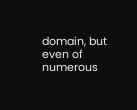domain, but even of numerous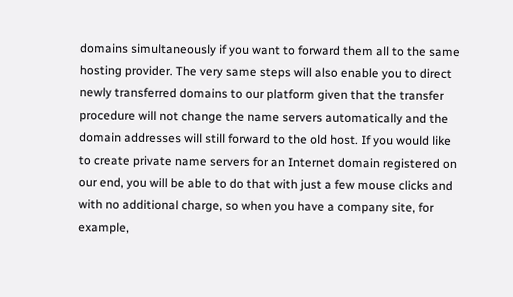domains simultaneously if you want to forward them all to the same hosting provider. The very same steps will also enable you to direct newly transferred domains to our platform given that the transfer procedure will not change the name servers automatically and the domain addresses will still forward to the old host. If you would like to create private name servers for an Internet domain registered on our end, you will be able to do that with just a few mouse clicks and with no additional charge, so when you have a company site, for example,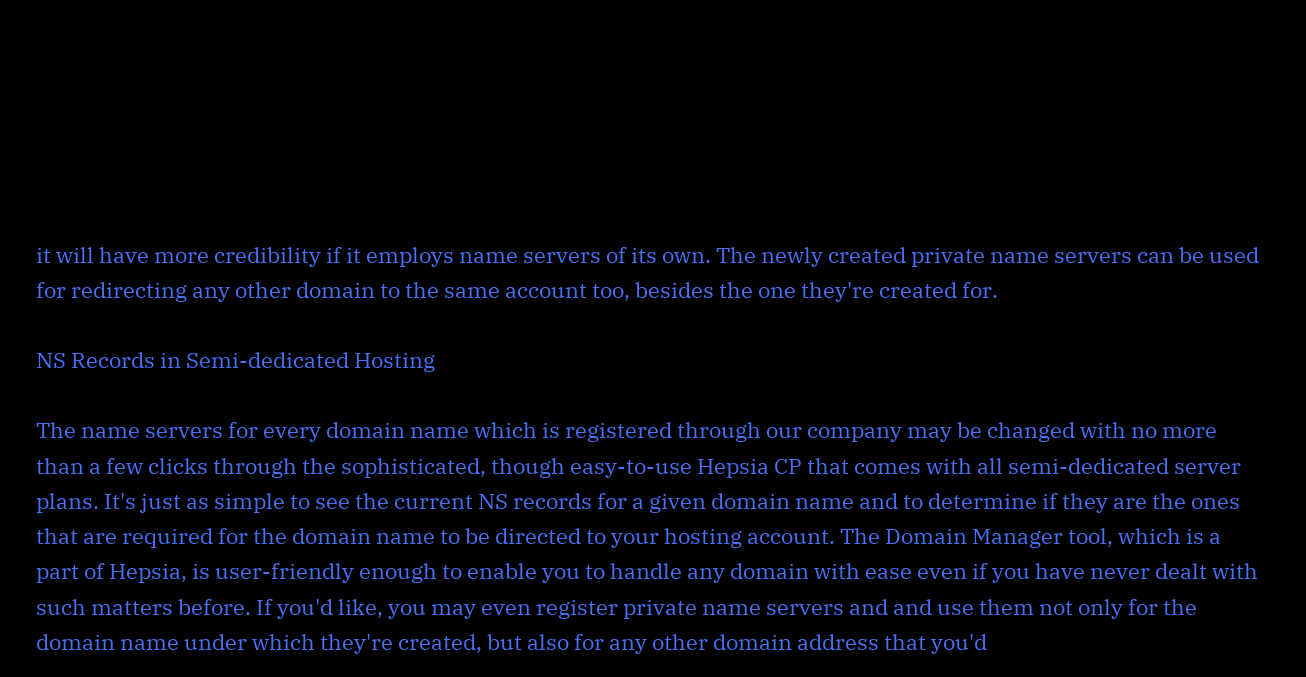it will have more credibility if it employs name servers of its own. The newly created private name servers can be used for redirecting any other domain to the same account too, besides the one they're created for.

NS Records in Semi-dedicated Hosting

The name servers for every domain name which is registered through our company may be changed with no more than a few clicks through the sophisticated, though easy-to-use Hepsia CP that comes with all semi-dedicated server plans. It's just as simple to see the current NS records for a given domain name and to determine if they are the ones that are required for the domain name to be directed to your hosting account. The Domain Manager tool, which is a part of Hepsia, is user-friendly enough to enable you to handle any domain with ease even if you have never dealt with such matters before. If you'd like, you may even register private name servers and and use them not only for the domain name under which they're created, but also for any other domain address that you'd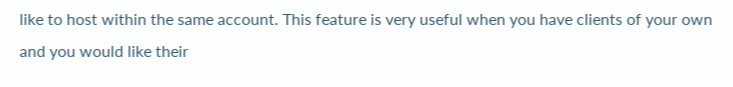like to host within the same account. This feature is very useful when you have clients of your own and you would like their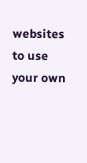websites to use your own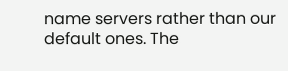name servers rather than our default ones. The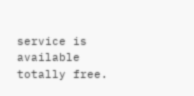service is available totally free.